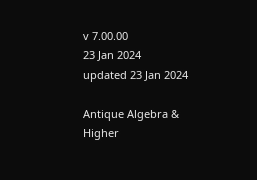v 7.00.00
23 Jan 2024
updated 23 Jan 2024

Antique Algebra & Higher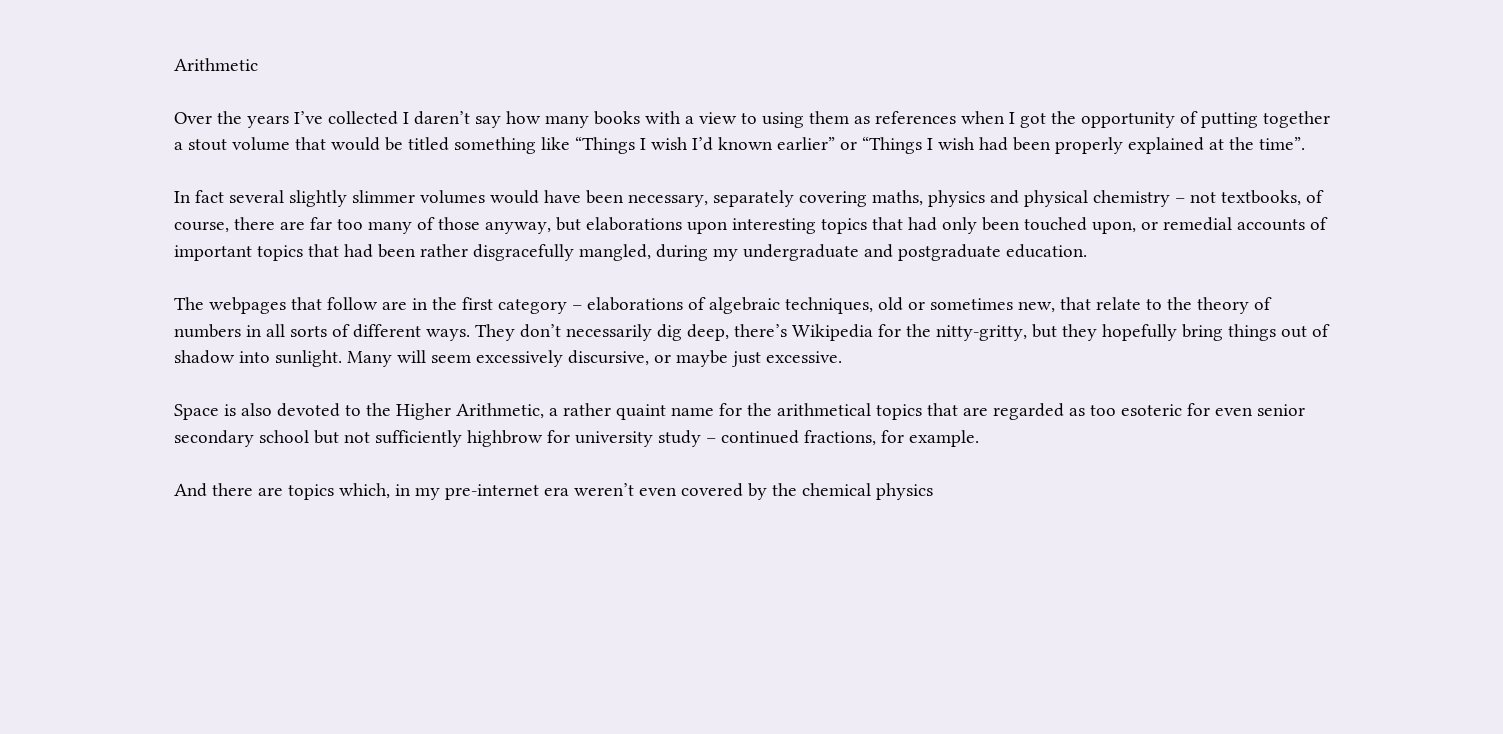Arithmetic

Over the years I’ve collected I daren’t say how many books with a view to using them as references when I got the opportunity of putting together a stout volume that would be titled something like “Things I wish I’d known earlier” or “Things I wish had been properly explained at the time”.

In fact several slightly slimmer volumes would have been necessary, separately covering maths, physics and physical chemistry – not textbooks, of course, there are far too many of those anyway, but elaborations upon interesting topics that had only been touched upon, or remedial accounts of important topics that had been rather disgracefully mangled, during my undergraduate and postgraduate education.

The webpages that follow are in the first category – elaborations of algebraic techniques, old or sometimes new, that relate to the theory of numbers in all sorts of different ways. They don’t necessarily dig deep, there’s Wikipedia for the nitty-gritty, but they hopefully bring things out of shadow into sunlight. Many will seem excessively discursive, or maybe just excessive.

Space is also devoted to the Higher Arithmetic, a rather quaint name for the arithmetical topics that are regarded as too esoteric for even senior secondary school but not sufficiently highbrow for university study – continued fractions, for example.

And there are topics which, in my pre-internet era weren’t even covered by the chemical physics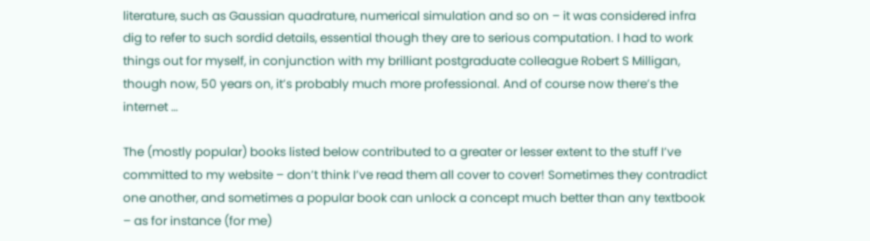literature, such as Gaussian quadrature, numerical simulation and so on – it was considered infra dig to refer to such sordid details, essential though they are to serious computation. I had to work things out for myself, in conjunction with my brilliant postgraduate colleague Robert S Milligan, though now, 50 years on, it’s probably much more professional. And of course now there’s the internet …

The (mostly popular) books listed below contributed to a greater or lesser extent to the stuff I’ve committed to my website – don’t think I’ve read them all cover to cover! Sometimes they contradict one another, and sometimes a popular book can unlock a concept much better than any textbook – as for instance (for me)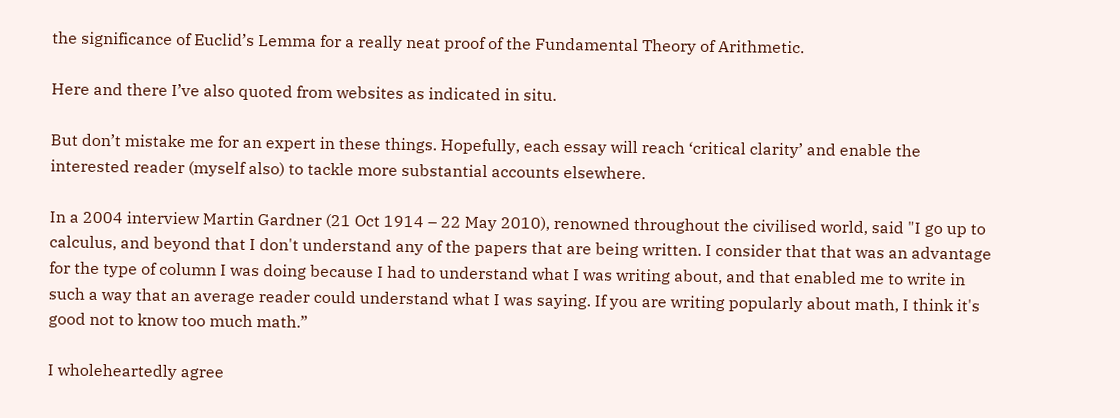the significance of Euclid’s Lemma for a really neat proof of the Fundamental Theory of Arithmetic.

Here and there I’ve also quoted from websites as indicated in situ.

But don’t mistake me for an expert in these things. Hopefully, each essay will reach ‘critical clarity’ and enable the interested reader (myself also) to tackle more substantial accounts elsewhere.

In a 2004 interview Martin Gardner (21 Oct 1914 – 22 May 2010), renowned throughout the civilised world, said "I go up to calculus, and beyond that I don't understand any of the papers that are being written. I consider that that was an advantage for the type of column I was doing because I had to understand what I was writing about, and that enabled me to write in such a way that an average reader could understand what I was saying. If you are writing popularly about math, I think it's good not to know too much math.”

I wholeheartedly agree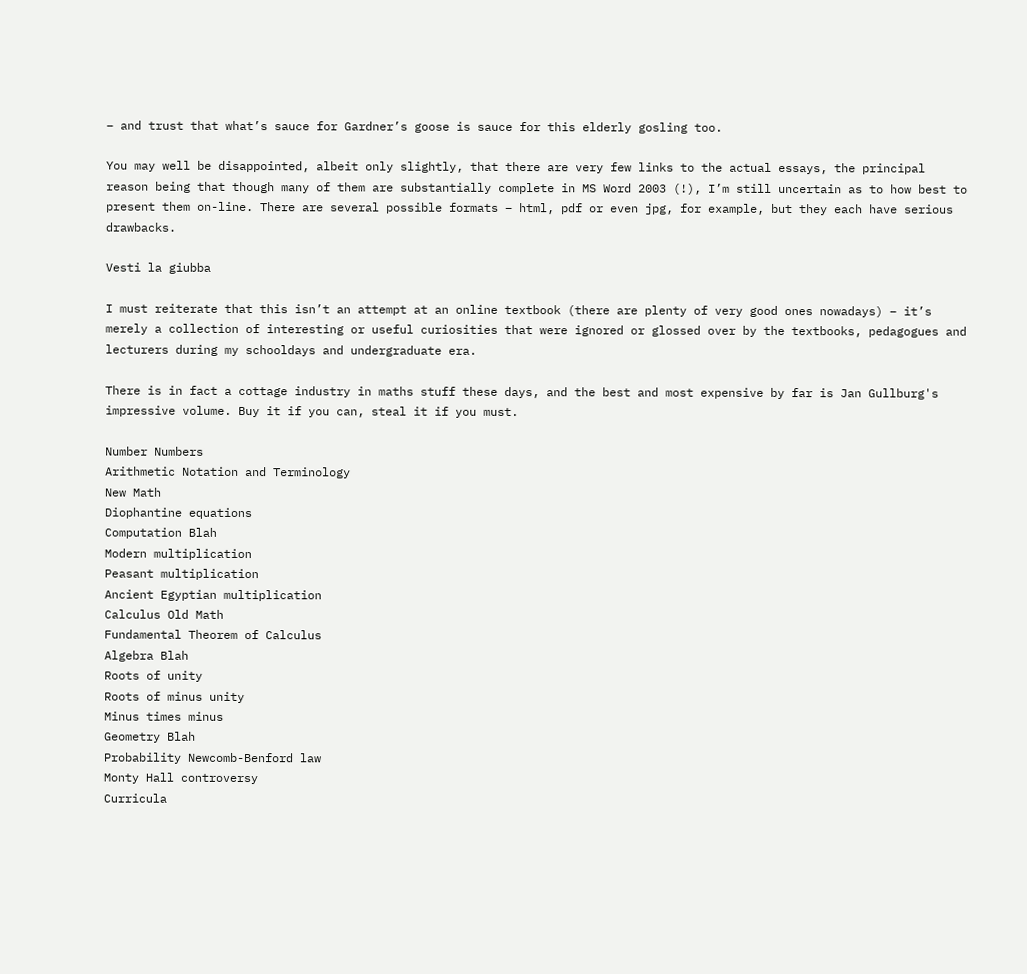– and trust that what’s sauce for Gardner’s goose is sauce for this elderly gosling too.

You may well be disappointed, albeit only slightly, that there are very few links to the actual essays, the principal reason being that though many of them are substantially complete in MS Word 2003 (!), I’m still uncertain as to how best to present them on-line. There are several possible formats – html, pdf or even jpg, for example, but they each have serious drawbacks.

Vesti la giubba

I must reiterate that this isn’t an attempt at an online textbook (there are plenty of very good ones nowadays) – it’s merely a collection of interesting or useful curiosities that were ignored or glossed over by the textbooks, pedagogues and lecturers during my schooldays and undergraduate era.

There is in fact a cottage industry in maths stuff these days, and the best and most expensive by far is Jan Gullburg's impressive volume. Buy it if you can, steal it if you must.

Number Numbers
Arithmetic Notation and Terminology
New Math
Diophantine equations
Computation Blah
Modern multiplication
Peasant multiplication
Ancient Egyptian multiplication
Calculus Old Math
Fundamental Theorem of Calculus
Algebra Blah
Roots of unity
Roots of minus unity
Minus times minus
Geometry Blah
Probability Newcomb-Benford law
Monty Hall controversy
Curricula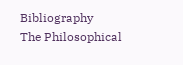Bibliography
The Philosophical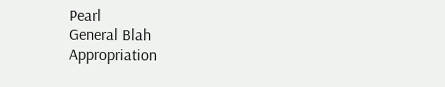Pearl
General Blah
Appropriation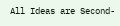All Ideas are Second-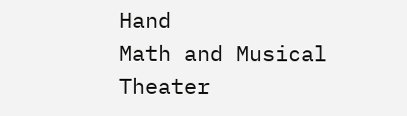Hand
Math and Musical Theater